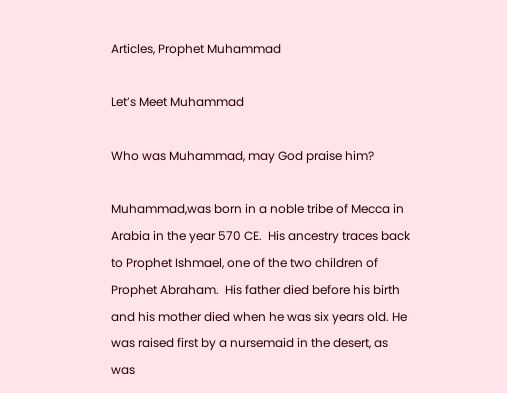Articles, Prophet Muhammad

Let’s Meet Muhammad

Who was Muhammad, may God praise him?

Muhammad,was born in a noble tribe of Mecca in Arabia in the year 570 CE.  His ancestry traces back to Prophet Ishmael, one of the two children of Prophet Abraham.  His father died before his birth and his mother died when he was six years old. He was raised first by a nursemaid in the desert, as was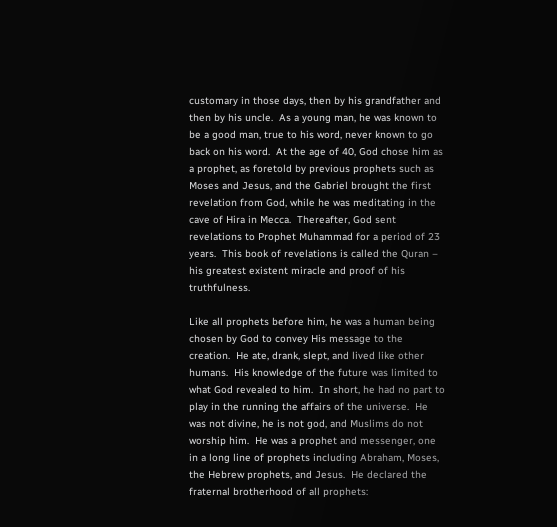customary in those days, then by his grandfather and then by his uncle.  As a young man, he was known to be a good man, true to his word, never known to go back on his word.  At the age of 40, God chose him as a prophet, as foretold by previous prophets such as Moses and Jesus, and the Gabriel brought the first revelation from God, while he was meditating in the cave of Hira in Mecca.  Thereafter, God sent revelations to Prophet Muhammad for a period of 23 years.  This book of revelations is called the Quran – his greatest existent miracle and proof of his truthfulness.

Like all prophets before him, he was a human being chosen by God to convey His message to the creation.  He ate, drank, slept, and lived like other humans.  His knowledge of the future was limited to what God revealed to him.  In short, he had no part to play in the running the affairs of the universe.  He was not divine, he is not god, and Muslims do not worship him.  He was a prophet and messenger, one in a long line of prophets including Abraham, Moses, the Hebrew prophets, and Jesus.  He declared the fraternal brotherhood of all prophets: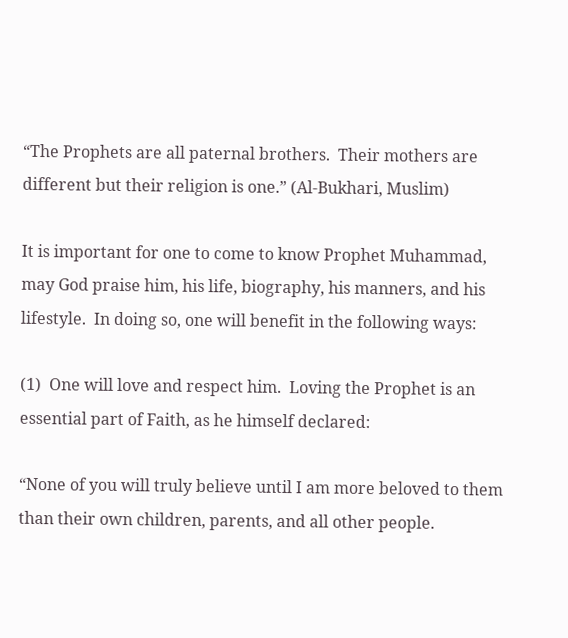“The Prophets are all paternal brothers.  Their mothers are different but their religion is one.” (Al-Bukhari, Muslim)

It is important for one to come to know Prophet Muhammad, may God praise him, his life, biography, his manners, and his lifestyle.  In doing so, one will benefit in the following ways:

(1)  One will love and respect him.  Loving the Prophet is an essential part of Faith, as he himself declared:

“None of you will truly believe until I am more beloved to them than their own children, parents, and all other people.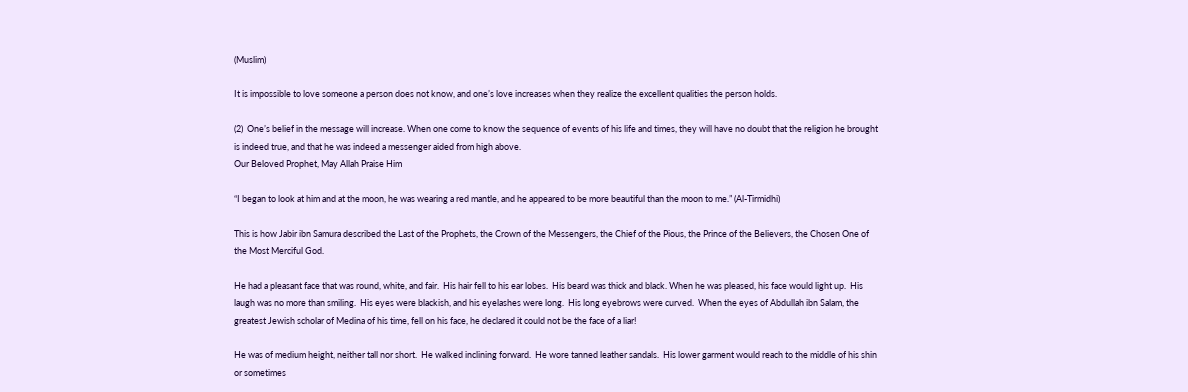(Muslim)

It is impossible to love someone a person does not know, and one’s love increases when they realize the excellent qualities the person holds.

(2)  One’s belief in the message will increase. When one come to know the sequence of events of his life and times, they will have no doubt that the religion he brought is indeed true, and that he was indeed a messenger aided from high above.
Our Beloved Prophet, May Allah Praise Him

“I began to look at him and at the moon, he was wearing a red mantle, and he appeared to be more beautiful than the moon to me.” (Al-Tirmidhi)

This is how Jabir ibn Samura described the Last of the Prophets, the Crown of the Messengers, the Chief of the Pious, the Prince of the Believers, the Chosen One of the Most Merciful God.

He had a pleasant face that was round, white, and fair.  His hair fell to his ear lobes.  His beard was thick and black. When he was pleased, his face would light up.  His laugh was no more than smiling.  His eyes were blackish, and his eyelashes were long.  His long eyebrows were curved.  When the eyes of Abdullah ibn Salam, the greatest Jewish scholar of Medina of his time, fell on his face, he declared it could not be the face of a liar!

He was of medium height, neither tall nor short.  He walked inclining forward.  He wore tanned leather sandals.  His lower garment would reach to the middle of his shin or sometimes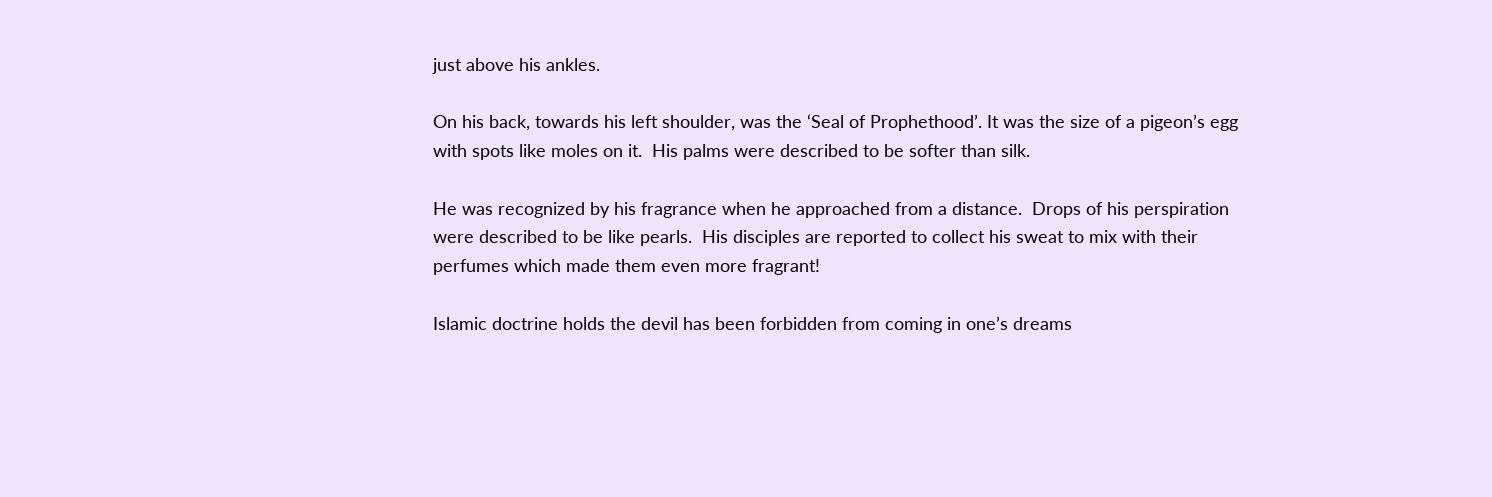just above his ankles.

On his back, towards his left shoulder, was the ‘Seal of Prophethood’. It was the size of a pigeon’s egg with spots like moles on it.  His palms were described to be softer than silk.

He was recognized by his fragrance when he approached from a distance.  Drops of his perspiration were described to be like pearls.  His disciples are reported to collect his sweat to mix with their perfumes which made them even more fragrant!

Islamic doctrine holds the devil has been forbidden from coming in one’s dreams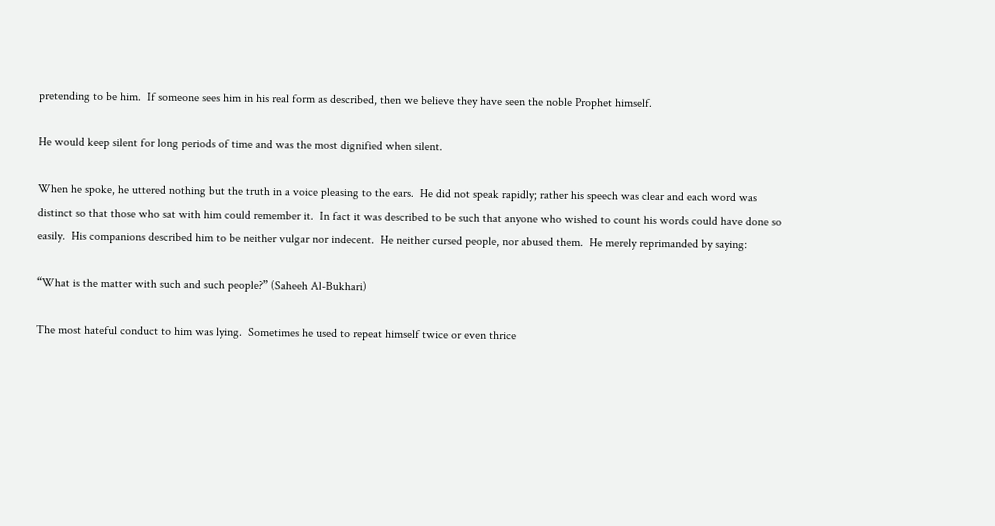pretending to be him.  If someone sees him in his real form as described, then we believe they have seen the noble Prophet himself.

He would keep silent for long periods of time and was the most dignified when silent.

When he spoke, he uttered nothing but the truth in a voice pleasing to the ears.  He did not speak rapidly; rather his speech was clear and each word was distinct so that those who sat with him could remember it.  In fact it was described to be such that anyone who wished to count his words could have done so easily.  His companions described him to be neither vulgar nor indecent.  He neither cursed people, nor abused them.  He merely reprimanded by saying:

“What is the matter with such and such people?” (Saheeh Al-Bukhari)

The most hateful conduct to him was lying.  Sometimes he used to repeat himself twice or even thrice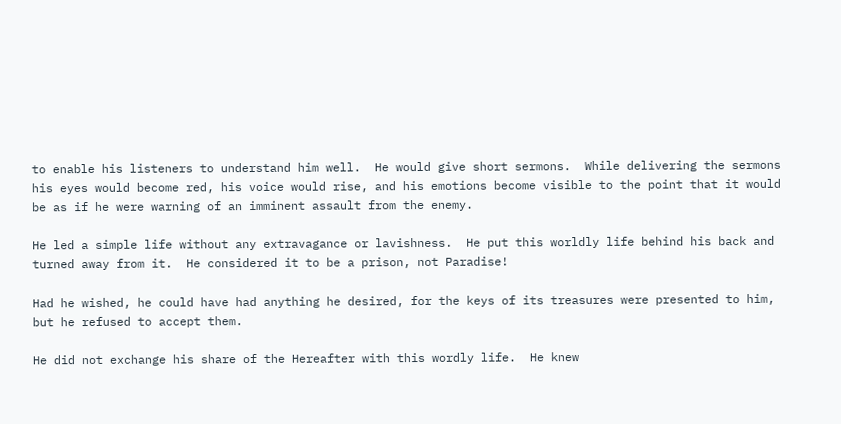to enable his listeners to understand him well.  He would give short sermons.  While delivering the sermons his eyes would become red, his voice would rise, and his emotions become visible to the point that it would be as if he were warning of an imminent assault from the enemy.

He led a simple life without any extravagance or lavishness.  He put this worldly life behind his back and turned away from it.  He considered it to be a prison, not Paradise!

Had he wished, he could have had anything he desired, for the keys of its treasures were presented to him, but he refused to accept them.

He did not exchange his share of the Hereafter with this wordly life.  He knew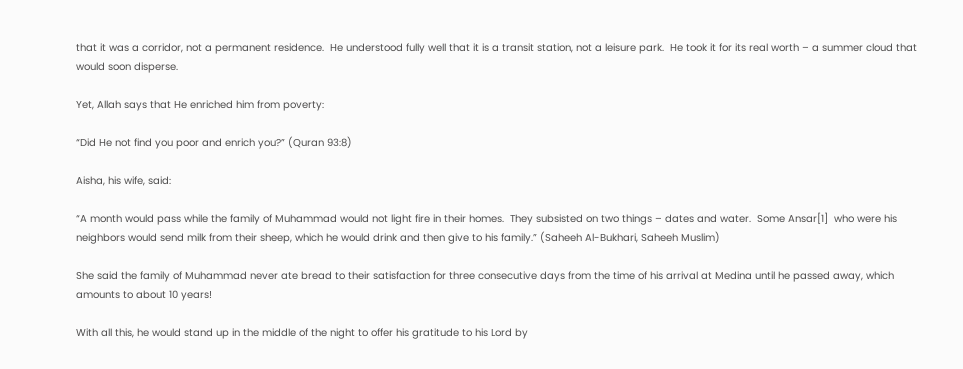that it was a corridor, not a permanent residence.  He understood fully well that it is a transit station, not a leisure park.  He took it for its real worth – a summer cloud that would soon disperse.

Yet, Allah says that He enriched him from poverty:

“Did He not find you poor and enrich you?” (Quran 93:8)

Aisha, his wife, said:

“A month would pass while the family of Muhammad would not light fire in their homes.  They subsisted on two things – dates and water.  Some Ansar[1]  who were his neighbors would send milk from their sheep, which he would drink and then give to his family.” (Saheeh Al-Bukhari, Saheeh Muslim)

She said the family of Muhammad never ate bread to their satisfaction for three consecutive days from the time of his arrival at Medina until he passed away, which amounts to about 10 years!

With all this, he would stand up in the middle of the night to offer his gratitude to his Lord by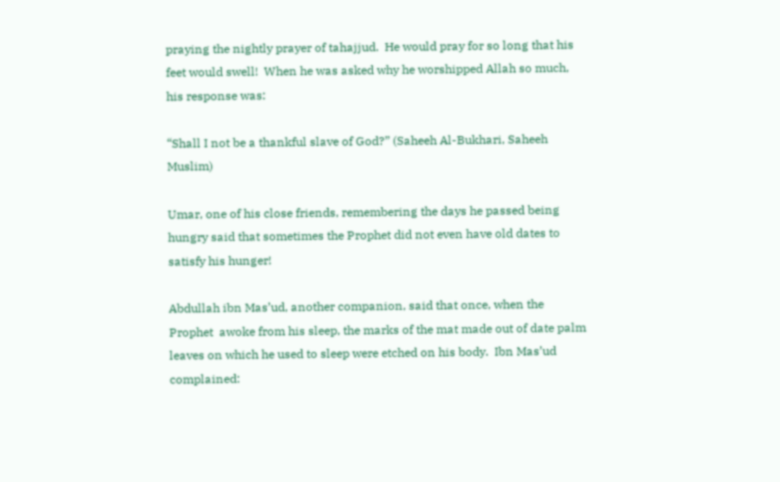praying the nightly prayer of tahajjud.  He would pray for so long that his feet would swell!  When he was asked why he worshipped Allah so much, his response was:

“Shall I not be a thankful slave of God?” (Saheeh Al-Bukhari, Saheeh Muslim)

Umar, one of his close friends, remembering the days he passed being hungry said that sometimes the Prophet did not even have old dates to satisfy his hunger!

Abdullah ibn Mas’ud, another companion, said that once, when the Prophet  awoke from his sleep, the marks of the mat made out of date palm leaves on which he used to sleep were etched on his body.  Ibn Mas’ud  complained: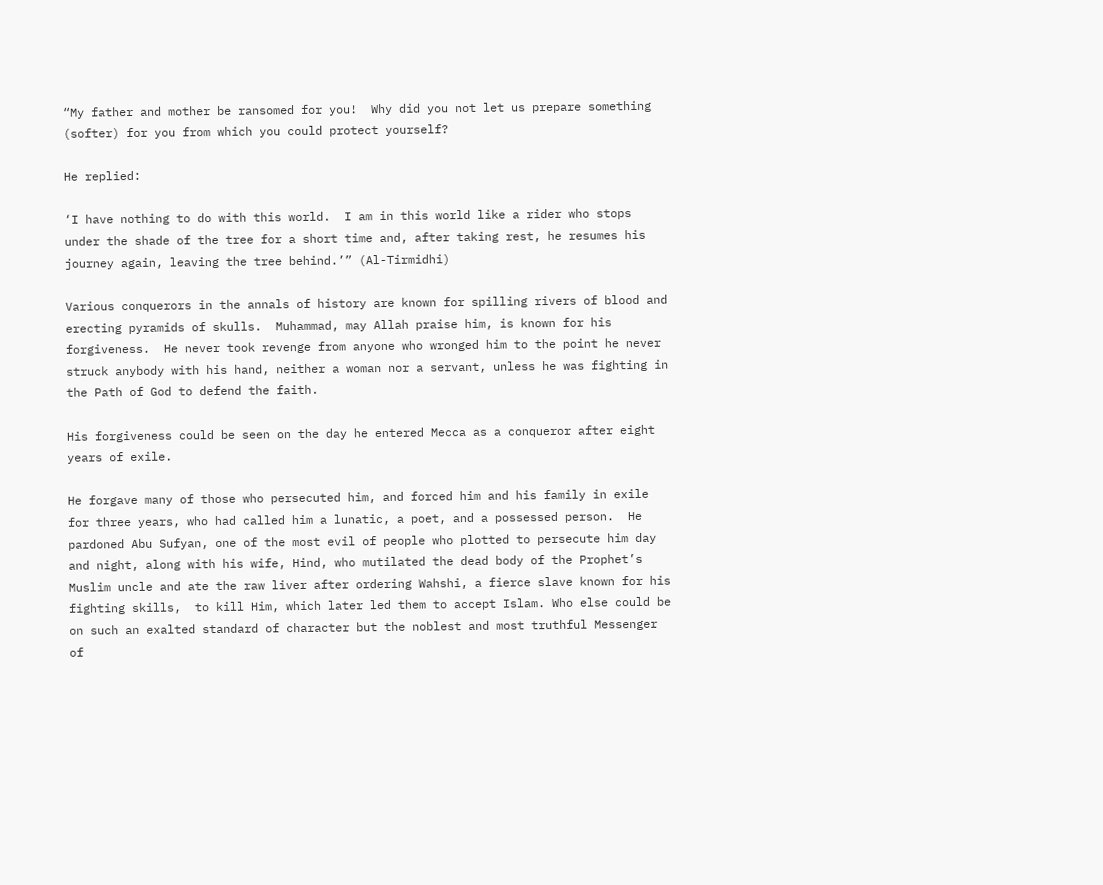“My father and mother be ransomed for you!  Why did you not let us prepare something (softer) for you from which you could protect yourself?

He replied:

‘I have nothing to do with this world.  I am in this world like a rider who stops under the shade of the tree for a short time and, after taking rest, he resumes his journey again, leaving the tree behind.’” (Al-Tirmidhi)

Various conquerors in the annals of history are known for spilling rivers of blood and erecting pyramids of skulls.  Muhammad, may Allah praise him, is known for his forgiveness.  He never took revenge from anyone who wronged him to the point he never struck anybody with his hand, neither a woman nor a servant, unless he was fighting in the Path of God to defend the faith.

His forgiveness could be seen on the day he entered Mecca as a conqueror after eight years of exile.

He forgave many of those who persecuted him, and forced him and his family in exile for three years, who had called him a lunatic, a poet, and a possessed person.  He pardoned Abu Sufyan, one of the most evil of people who plotted to persecute him day and night, along with his wife, Hind, who mutilated the dead body of the Prophet’s Muslim uncle and ate the raw liver after ordering Wahshi, a fierce slave known for his fighting skills,  to kill Him, which later led them to accept Islam. Who else could be on such an exalted standard of character but the noblest and most truthful Messenger of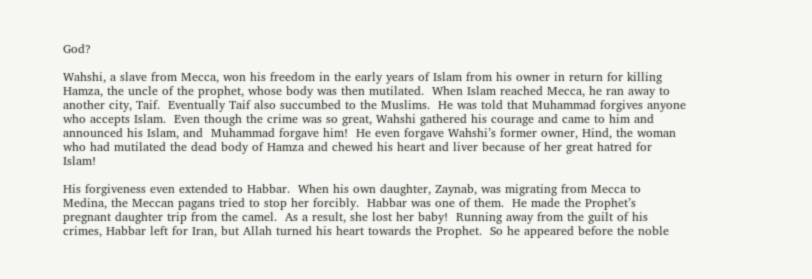God?

Wahshi, a slave from Mecca, won his freedom in the early years of Islam from his owner in return for killing Hamza, the uncle of the prophet, whose body was then mutilated.  When Islam reached Mecca, he ran away to another city, Taif.  Eventually Taif also succumbed to the Muslims.  He was told that Muhammad forgives anyone who accepts Islam.  Even though the crime was so great, Wahshi gathered his courage and came to him and announced his Islam, and  Muhammad forgave him!  He even forgave Wahshi’s former owner, Hind, the woman who had mutilated the dead body of Hamza and chewed his heart and liver because of her great hatred for Islam!

His forgiveness even extended to Habbar.  When his own daughter, Zaynab, was migrating from Mecca to Medina, the Meccan pagans tried to stop her forcibly.  Habbar was one of them.  He made the Prophet’s pregnant daughter trip from the camel.  As a result, she lost her baby!  Running away from the guilt of his crimes, Habbar left for Iran, but Allah turned his heart towards the Prophet.  So he appeared before the noble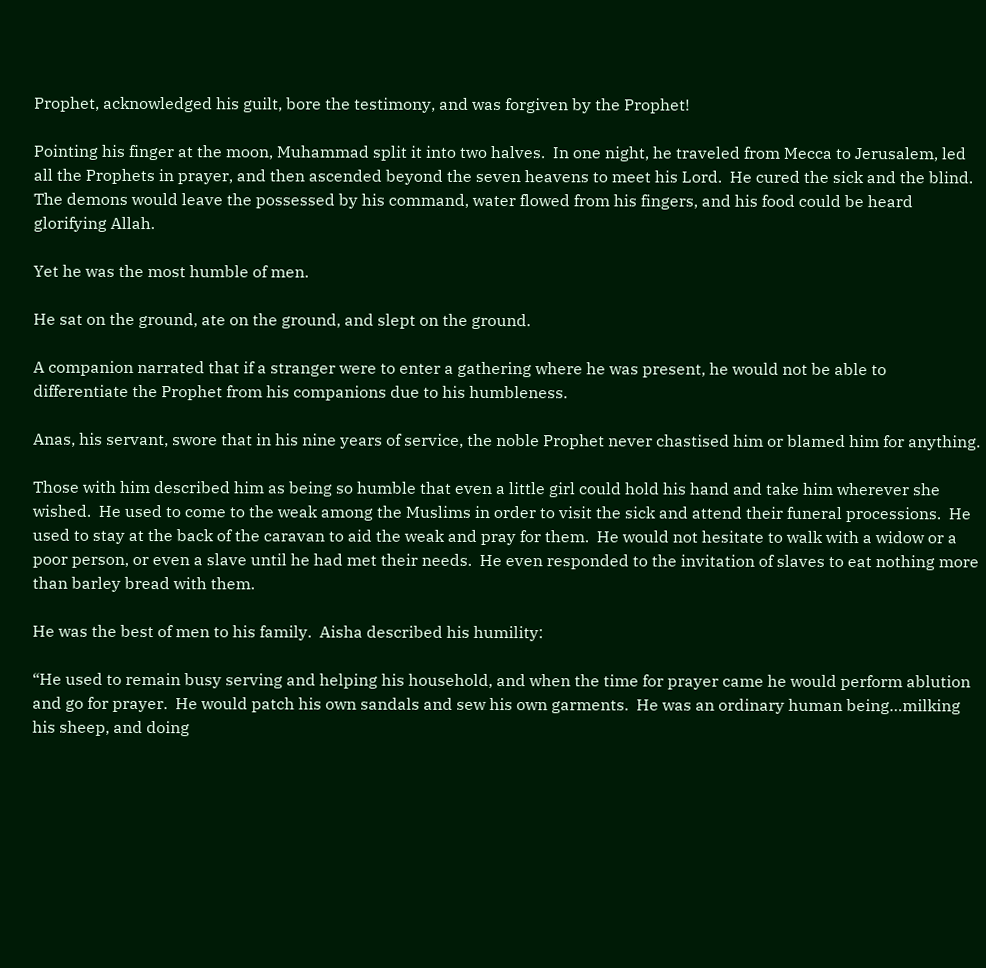Prophet, acknowledged his guilt, bore the testimony, and was forgiven by the Prophet!

Pointing his finger at the moon, Muhammad split it into two halves.  In one night, he traveled from Mecca to Jerusalem, led all the Prophets in prayer, and then ascended beyond the seven heavens to meet his Lord.  He cured the sick and the blind.  The demons would leave the possessed by his command, water flowed from his fingers, and his food could be heard glorifying Allah.

Yet he was the most humble of men.

He sat on the ground, ate on the ground, and slept on the ground.

A companion narrated that if a stranger were to enter a gathering where he was present, he would not be able to differentiate the Prophet from his companions due to his humbleness.

Anas, his servant, swore that in his nine years of service, the noble Prophet never chastised him or blamed him for anything.

Those with him described him as being so humble that even a little girl could hold his hand and take him wherever she wished.  He used to come to the weak among the Muslims in order to visit the sick and attend their funeral processions.  He used to stay at the back of the caravan to aid the weak and pray for them.  He would not hesitate to walk with a widow or a poor person, or even a slave until he had met their needs.  He even responded to the invitation of slaves to eat nothing more than barley bread with them.

He was the best of men to his family.  Aisha described his humility:

“He used to remain busy serving and helping his household, and when the time for prayer came he would perform ablution and go for prayer.  He would patch his own sandals and sew his own garments.  He was an ordinary human being…milking his sheep, and doing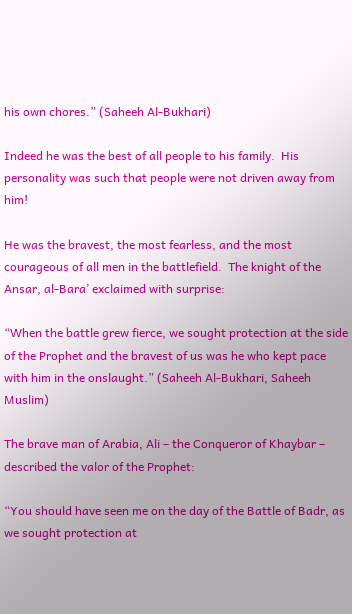his own chores.” (Saheeh Al-Bukhari)

Indeed he was the best of all people to his family.  His personality was such that people were not driven away from him!

He was the bravest, the most fearless, and the most courageous of all men in the battlefield.  The knight of the Ansar, al-Bara’ exclaimed with surprise:

“When the battle grew fierce, we sought protection at the side of the Prophet and the bravest of us was he who kept pace with him in the onslaught.” (Saheeh Al-Bukhari, Saheeh Muslim)

The brave man of Arabia, Ali – the Conqueror of Khaybar – described the valor of the Prophet:

“You should have seen me on the day of the Battle of Badr, as we sought protection at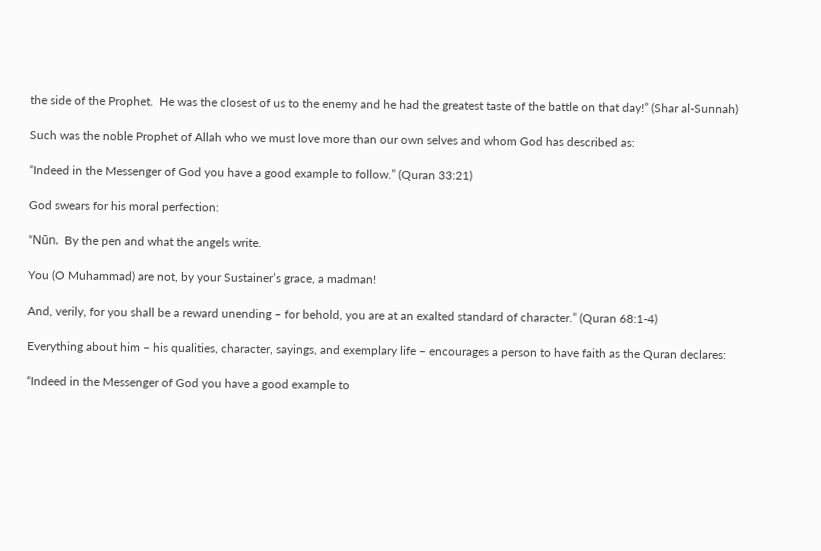the side of the Prophet.  He was the closest of us to the enemy and he had the greatest taste of the battle on that day!” (Shar al-Sunnah)

Such was the noble Prophet of Allah who we must love more than our own selves and whom God has described as:

“Indeed in the Messenger of God you have a good example to follow.” (Quran 33:21)

God swears for his moral perfection:

“Nūn.  By the pen and what the angels write.

You (O Muhammad) are not, by your Sustainer’s grace, a madman!

And, verily, for you shall be a reward unending – for behold, you are at an exalted standard of character.” (Quran 68:1-4)

Everything about him – his qualities, character, sayings, and exemplary life – encourages a person to have faith as the Quran declares:

“Indeed in the Messenger of God you have a good example to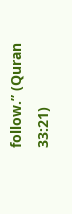follow.” (Quran 33:21)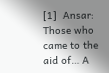[1]  Ansar: Those who came to the aid of… A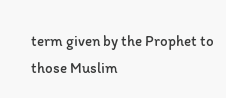term given by the Prophet to those Muslim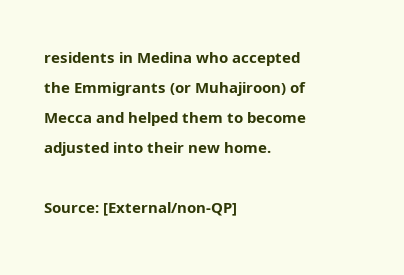residents in Medina who accepted the Emmigrants (or Muhajiroon) of Mecca and helped them to become adjusted into their new home.

Source: [External/non-QP]